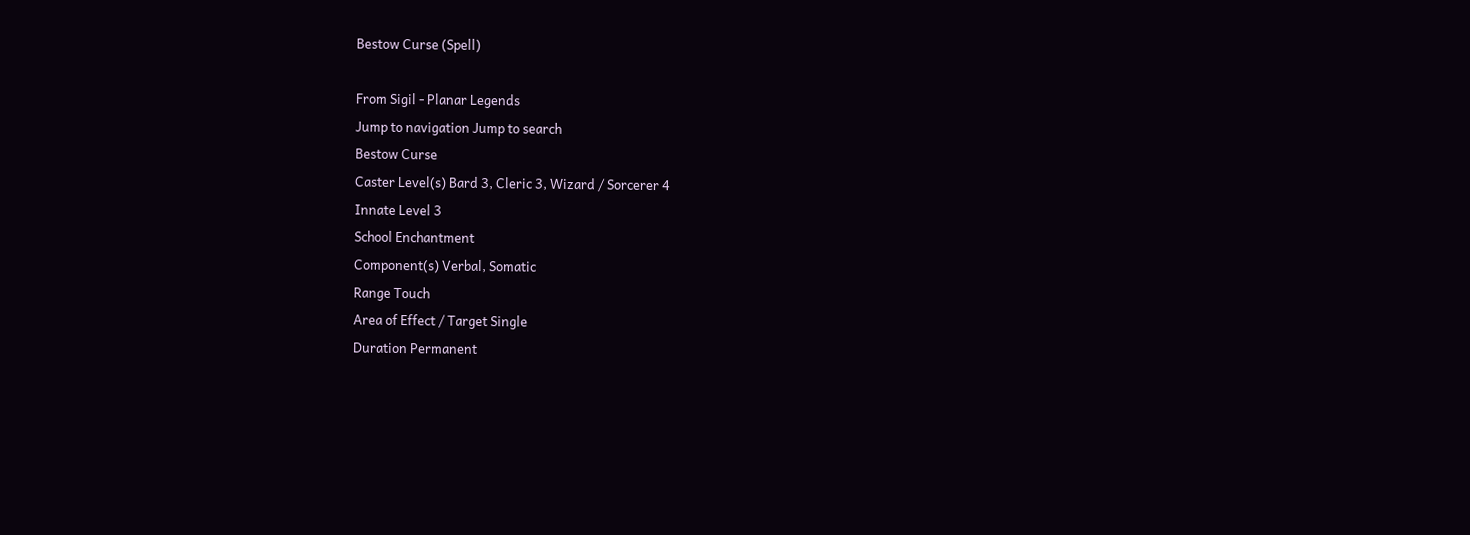Bestow Curse (Spell)

From Sigil - Planar Legends
Jump to navigation Jump to search
Bestow Curse
Caster Level(s) Bard 3, Cleric 3, Wizard / Sorcerer 4
Innate Level 3
School Enchantment
Component(s) Verbal, Somatic
Range Touch
Area of Effect / Target Single
Duration Permanent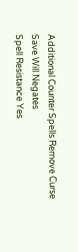Additional Counter Spells Remove Curse
Save Will Negates
Spell Resistance Yes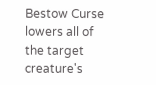Bestow Curse lowers all of the target creature's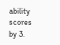ability scores by 3.